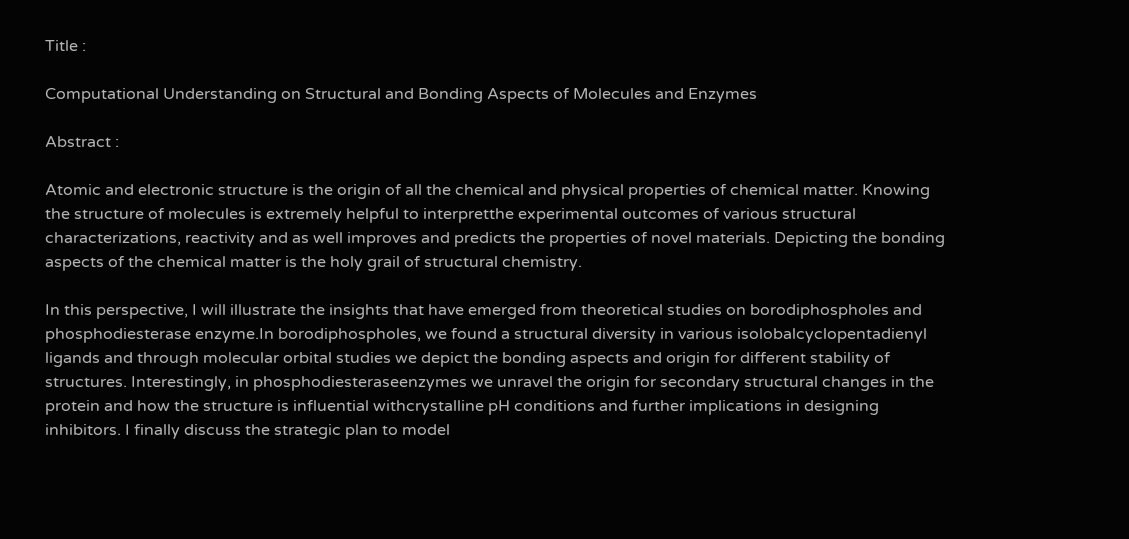Title :

Computational Understanding on Structural and Bonding Aspects of Molecules and Enzymes

Abstract :

Atomic and electronic structure is the origin of all the chemical and physical properties of chemical matter. Knowing the structure of molecules is extremely helpful to interpretthe experimental outcomes of various structural characterizations, reactivity and as well improves and predicts the properties of novel materials. Depicting the bonding aspects of the chemical matter is the holy grail of structural chemistry.

In this perspective, I will illustrate the insights that have emerged from theoretical studies on borodiphospholes and phosphodiesterase enzyme.In borodiphospholes, we found a structural diversity in various isolobalcyclopentadienyl ligands and through molecular orbital studies we depict the bonding aspects and origin for different stability of structures. Interestingly, in phosphodiesteraseenzymes we unravel the origin for secondary structural changes in the protein and how the structure is influential withcrystalline pH conditions and further implications in designing inhibitors. I finally discuss the strategic plan to model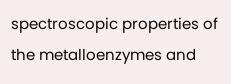spectroscopic properties of the metalloenzymes and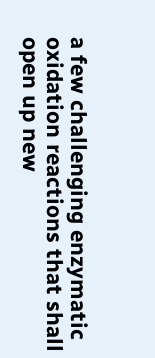a few challenging enzymatic oxidation reactions that shall open up new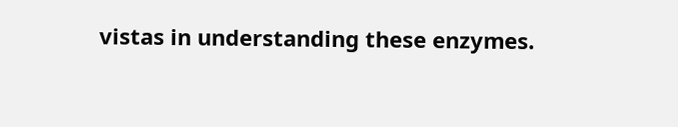vistas in understanding these enzymes.